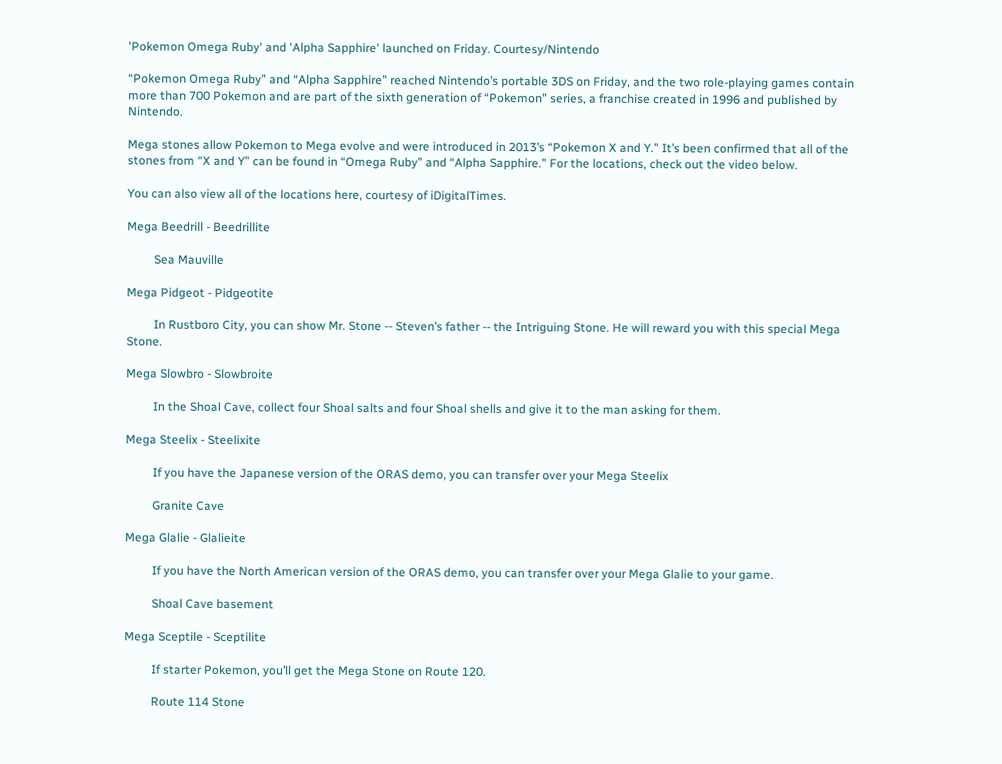'Pokemon Omega Ruby' and 'Alpha Sapphire' launched on Friday. Courtesy/Nintendo

“Pokemon Omega Ruby” and “Alpha Sapphire” reached Nintendo’s portable 3DS on Friday, and the two role-playing games contain more than 700 Pokemon and are part of the sixth generation of “Pokemon” series, a franchise created in 1996 and published by Nintendo.

Mega stones allow Pokemon to Mega evolve and were introduced in 2013’s “Pokemon X and Y.” It’s been confirmed that all of the stones from “X and Y” can be found in “Omega Ruby” and “Alpha Sapphire.” For the locations, check out the video below.

You can also view all of the locations here, courtesy of iDigitalTimes.

Mega Beedrill - Beedrillite

         Sea Mauville

Mega Pidgeot - Pidgeotite

         In Rustboro City, you can show Mr. Stone -- Steven’s father -- the Intriguing Stone. He will reward you with this special Mega Stone.

Mega Slowbro - Slowbroite

         In the Shoal Cave, collect four Shoal salts and four Shoal shells and give it to the man asking for them.

Mega Steelix - Steelixite

         If you have the Japanese version of the ORAS demo, you can transfer over your Mega Steelix

         Granite Cave

Mega Glalie - Glalieite

         If you have the North American version of the ORAS demo, you can transfer over your Mega Glalie to your game.

         Shoal Cave basement

Mega Sceptile - Sceptilite

         If starter Pokemon, you’ll get the Mega Stone on Route 120.

         Route 114 Stone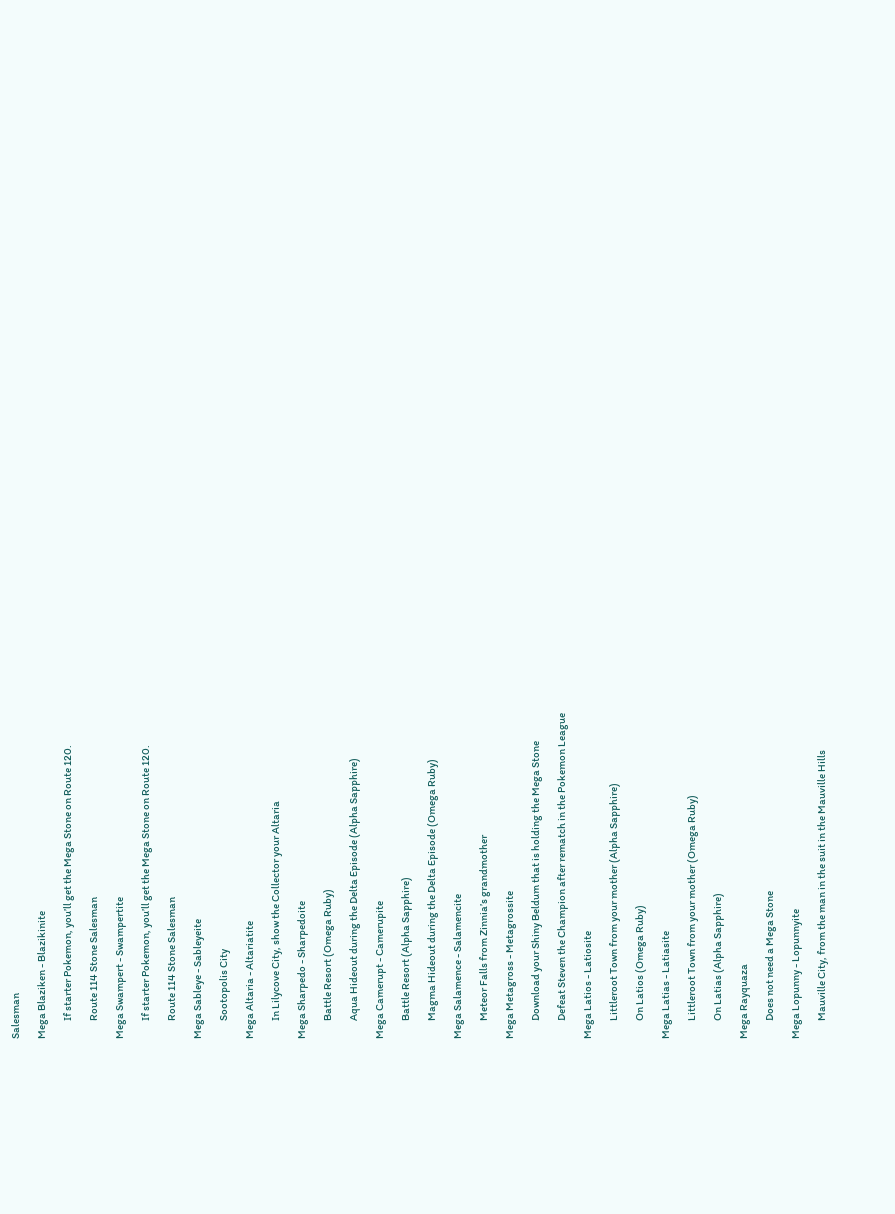Salesman

Mega Blaziken - Blazikinite

         If starter Pokemon, you’ll get the Mega Stone on Route 120.

         Route 114 Stone Salesman

Mega Swampert - Swampertite

         If starter Pokemon, you’ll get the Mega Stone on Route 120.

         Route 114 Stone Salesman

Mega Sableye - Sableyeite

         Sootopolis City

Mega Altaria - Altariatite

         In Lilycove City, show the Collector your Altaria

Mega Sharpedo - Sharpedoite

         Battle Resort (Omega Ruby)

         Aqua Hideout during the Delta Episode (Alpha Sapphire)

Mega Camerupt - Camerupite

         Battle Resort (Alpha Sapphire)

         Magma Hideout during the Delta Episode (Omega Ruby)

Mega Salamence - Salamencite

         Meteor Falls from Zinnia’s grandmother

Mega Metagross - Metagrossite

         Download your Shiny Beldum that is holding the Mega Stone

         Defeat Steven the Champion after rematch in the Pokemon League

Mega Latios - Latiosite

         Littleroot Town from your mother (Alpha Sapphire)

         On Latios (Omega Ruby)

Mega Latias - Latiasite

         Littleroot Town from your mother (Omega Ruby)

         On Latias (Alpha Sapphire)

Mega Rayquaza

         Does not need a Mega Stone

Mega Lopunny - Lopunnyite

         Mauville City, from the man in the suit in the Mauville Hills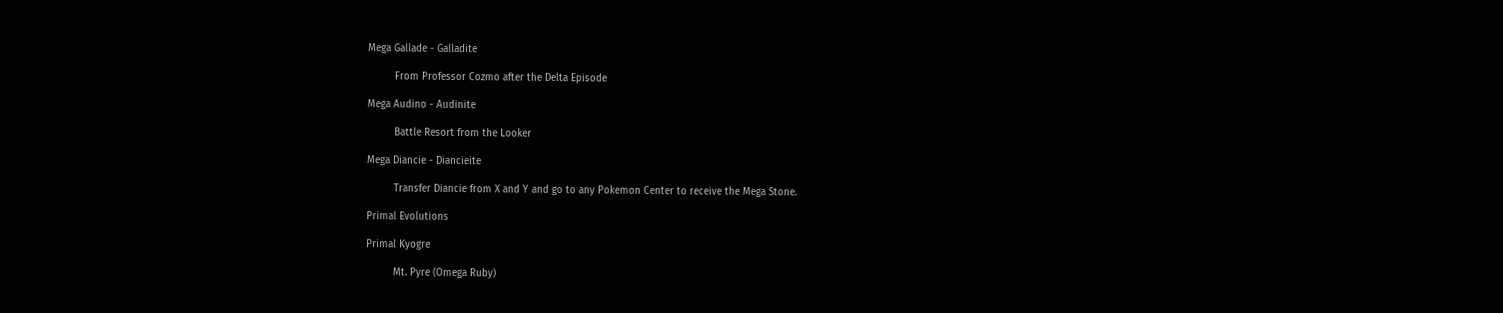Mega Gallade - Galladite

         From Professor Cozmo after the Delta Episode

Mega Audino - Audinite

         Battle Resort from the Looker

Mega Diancie - Diancieite

         Transfer Diancie from X and Y and go to any Pokemon Center to receive the Mega Stone.

Primal Evolutions

Primal Kyogre

         Mt. Pyre (Omega Ruby)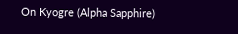On Kyogre (Alpha Sapphire)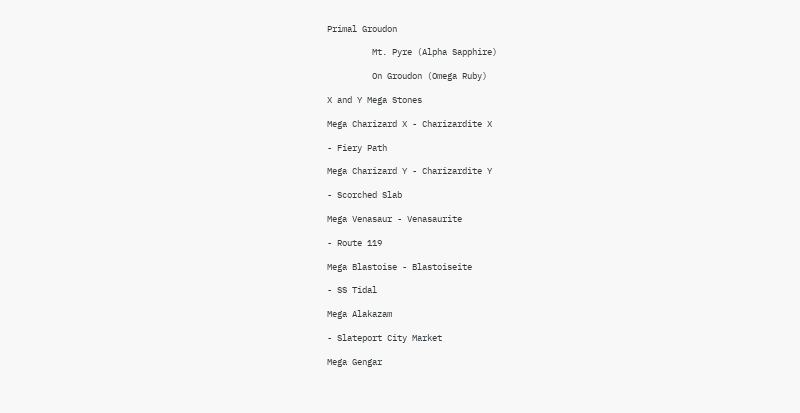Primal Groudon

         Mt. Pyre (Alpha Sapphire)

         On Groudon (Omega Ruby)

X and Y Mega Stones

Mega Charizard X - Charizardite X

- Fiery Path

Mega Charizard Y - Charizardite Y

- Scorched Slab

Mega Venasaur - Venasaurite

- Route 119

Mega Blastoise - Blastoiseite

- SS Tidal

Mega Alakazam

- Slateport City Market

Mega Gengar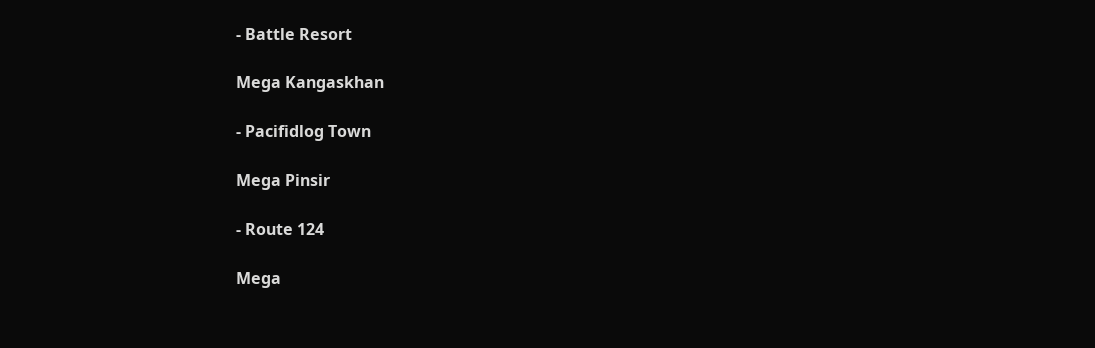- Battle Resort

Mega Kangaskhan

- Pacifidlog Town

Mega Pinsir

- Route 124

Mega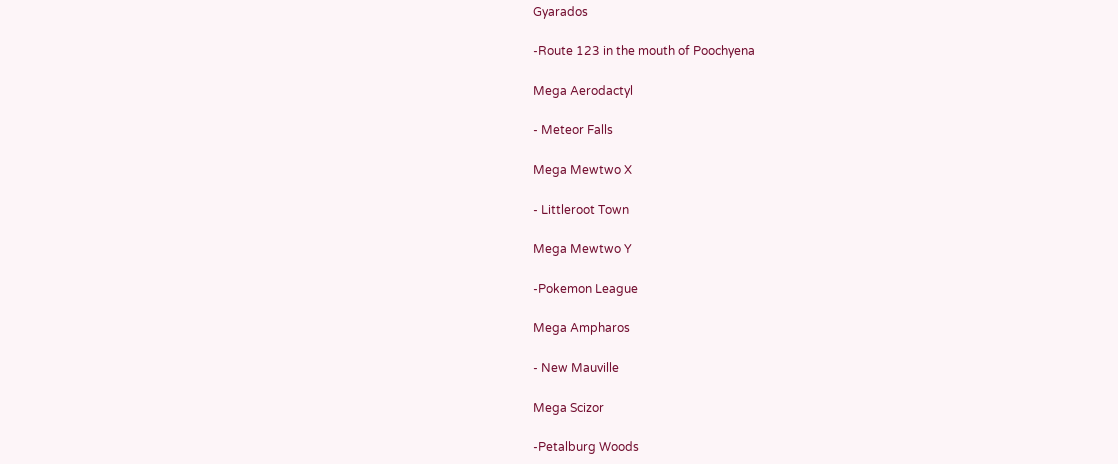Gyarados

-Route 123 in the mouth of Poochyena

Mega Aerodactyl

- Meteor Falls

Mega Mewtwo X

- Littleroot Town

Mega Mewtwo Y

-Pokemon League

Mega Ampharos

- New Mauville

Mega Scizor

-Petalburg Woods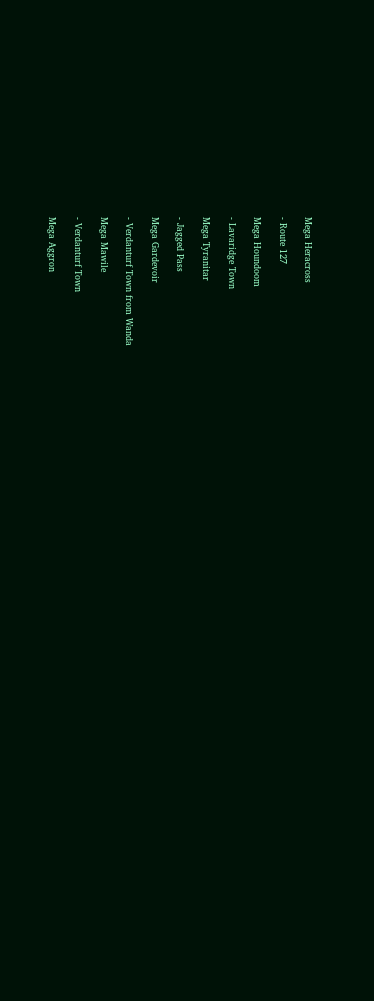Mega Heracross

- Route 127

Mega Houndoom

- Lavaridge Town

Mega Tyranitar

- Jagged Pass

Mega Gardevoir

- Verdanturf Town from Wanda

Mega Mawile

- Verdanturf Town

Mega Aggron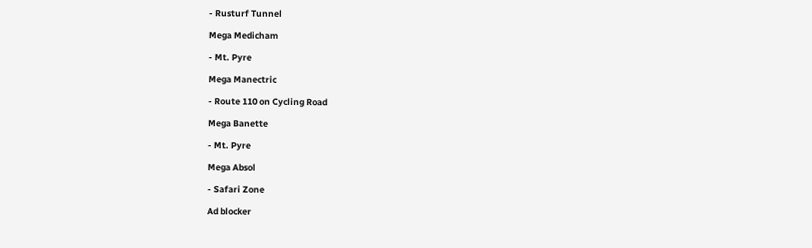- Rusturf Tunnel

Mega Medicham

- Mt. Pyre

Mega Manectric

- Route 110 on Cycling Road

Mega Banette

- Mt. Pyre

Mega Absol

- Safari Zone

Ad blocker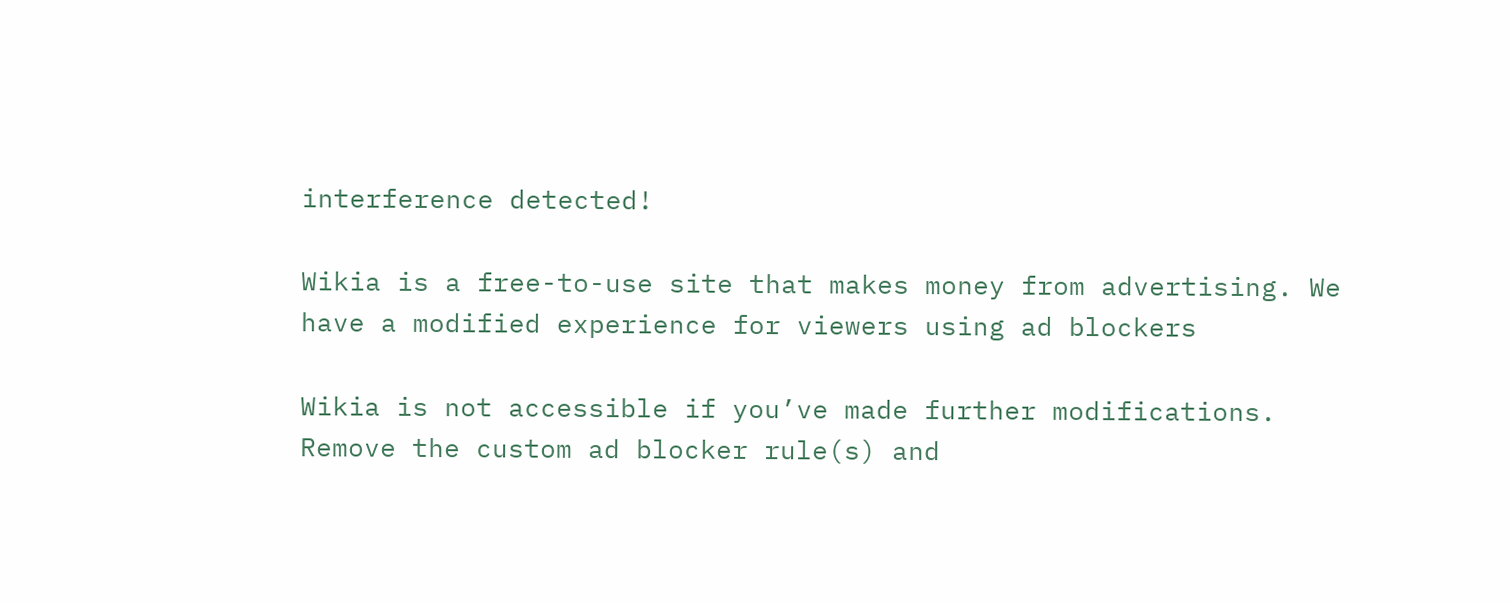interference detected!

Wikia is a free-to-use site that makes money from advertising. We have a modified experience for viewers using ad blockers

Wikia is not accessible if you’ve made further modifications. Remove the custom ad blocker rule(s) and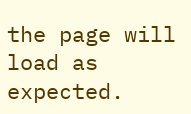the page will load as expected.